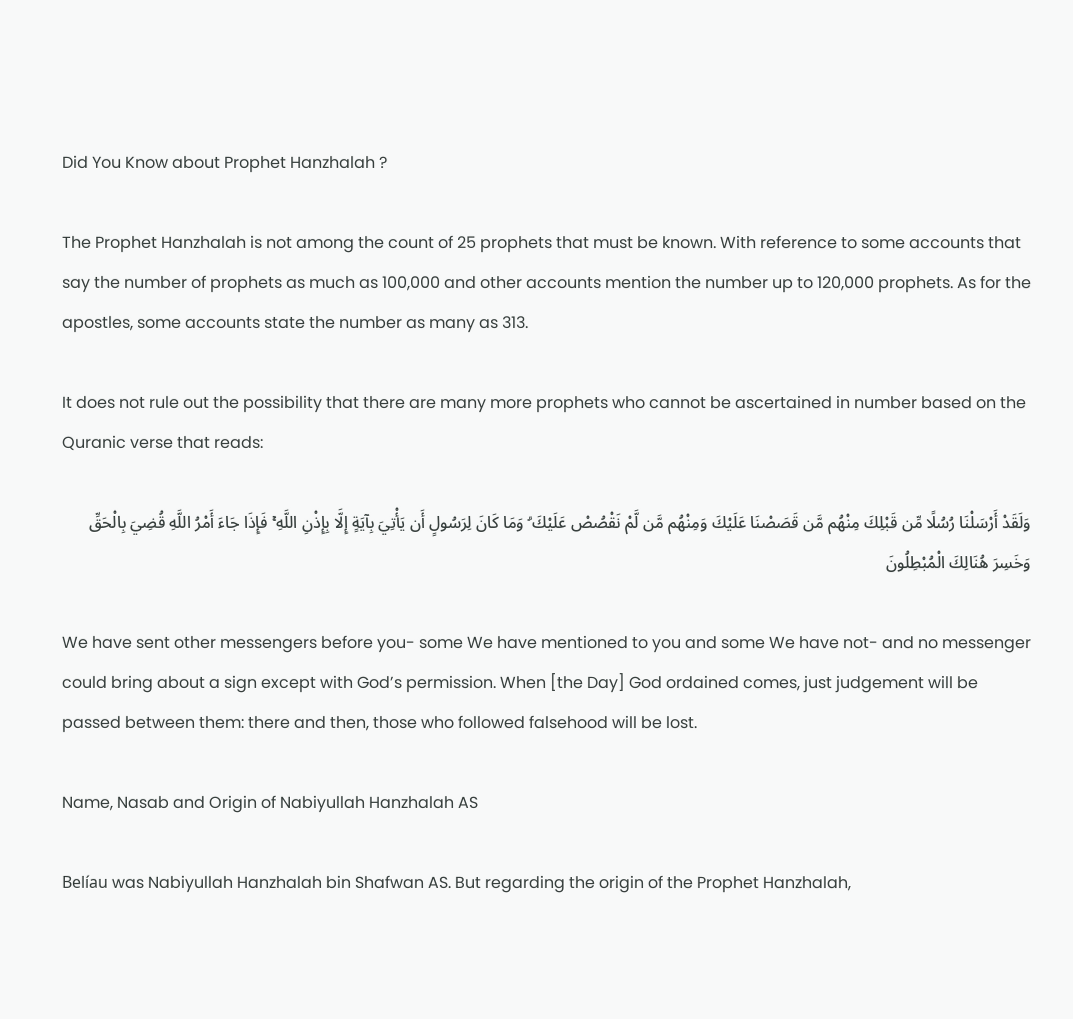Did You Know about Prophet Hanzhalah ?

The Prophet Hanzhalah is not among the count of 25 prophets that must be known. With reference to some accounts that say the number of prophets as much as 100,000 and other accounts mention the number up to 120,000 prophets. As for the apostles, some accounts state the number as many as 313.

It does not rule out the possibility that there are many more prophets who cannot be ascertained in number based on the Quranic verse that reads:

وَلَقَدْ أَرْسَلْنَا رُسُلًا مِّن قَبْلِكَ مِنْهُم مَّن قَصَصْنَا عَلَيْكَ وَمِنْهُم مَّن لَّمْ نَقْصُصْ عَلَيْكَ ۗ وَمَا كَانَ لِرَسُولٍ أَن يَأْتِيَ بِآيَةٍ إِلَّا بِإِذْنِ اللَّهِ ۚ فَإِذَا جَاءَ أَمْرُ اللَّهِ قُضِيَ بِالْحَقِّ وَخَسِرَ هُنَالِكَ الْمُبْطِلُونَ

We have sent other messengers before you- some We have mentioned to you and some We have not- and no messenger could bring about a sign except with God’s permission. When [the Day] God ordained comes, just judgement will be passed between them: there and then, those who followed falsehood will be lost.

Name, Nasab and Origin of Nabiyullah Hanzhalah AS

Belíau was Nabiyullah Hanzhalah bin Shafwan AS. But regarding the origin of the Prophet Hanzhalah,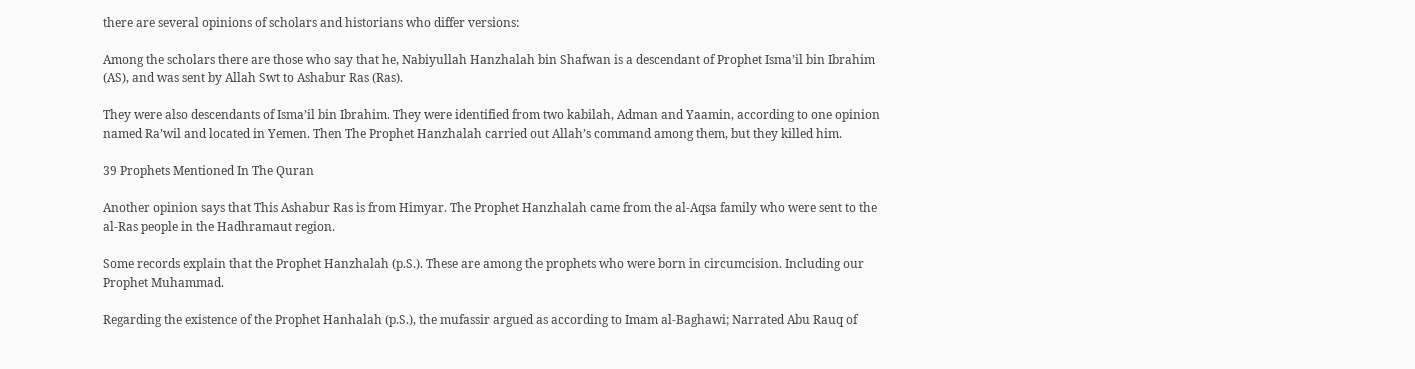there are several opinions of scholars and historians who differ versions:

Among the scholars there are those who say that he, Nabiyullah Hanzhalah bin Shafwan is a descendant of Prophet Isma’il bin Ibrahim (AS), and was sent by Allah Swt to Ashabur Ras (Ras).

They were also descendants of Isma’il bin Ibrahim. They were identified from two kabilah, Adman and Yaamin, according to one opinion named Ra’wil and located in Yemen. Then The Prophet Hanzhalah carried out Allah’s command among them, but they killed him.

39 Prophets Mentioned In The Quran

Another opinion says that This Ashabur Ras is from Himyar. The Prophet Hanzhalah came from the al-Aqsa family who were sent to the al-Ras people in the Hadhramaut region.

Some records explain that the Prophet Hanzhalah (p.S.). These are among the prophets who were born in circumcision. Including our Prophet Muhammad.

Regarding the existence of the Prophet Hanhalah (p.S.), the mufassir argued as according to Imam al-Baghawi; Narrated Abu Rauq of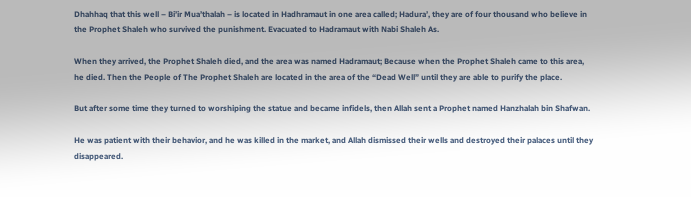Dhahhaq that this well – Bi’ir Mua’thalah – is located in Hadhramaut in one area called; Hadura’, they are of four thousand who believe in the Prophet Shaleh who survived the punishment. Evacuated to Hadramaut with Nabi Shaleh As.

When they arrived, the Prophet Shaleh died, and the area was named Hadramaut; Because when the Prophet Shaleh came to this area, he died. Then the People of The Prophet Shaleh are located in the area of the “Dead Well” until they are able to purify the place.

But after some time they turned to worshiping the statue and became infidels, then Allah sent a Prophet named Hanzhalah bin Shafwan.

He was patient with their behavior, and he was killed in the market, and Allah dismissed their wells and destroyed their palaces until they disappeared.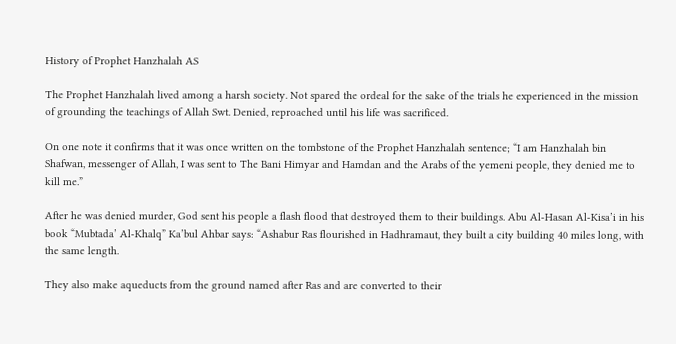History of Prophet Hanzhalah AS

The Prophet Hanzhalah lived among a harsh society. Not spared the ordeal for the sake of the trials he experienced in the mission of grounding the teachings of Allah Swt. Denied, reproached until his life was sacrificed.

On one note it confirms that it was once written on the tombstone of the Prophet Hanzhalah sentence; “I am Hanzhalah bin Shafwan, messenger of Allah, I was sent to The Bani Himyar and Hamdan and the Arabs of the yemeni people, they denied me to kill me.”

After he was denied murder, God sent his people a flash flood that destroyed them to their buildings. Abu Al-Hasan Al-Kisa’i in his book “Mubtada’ Al-Khalq” Ka’bul Ahbar says: “Ashabur Ras flourished in Hadhramaut, they built a city building 40 miles long, with the same length.

They also make aqueducts from the ground named after Ras and are converted to their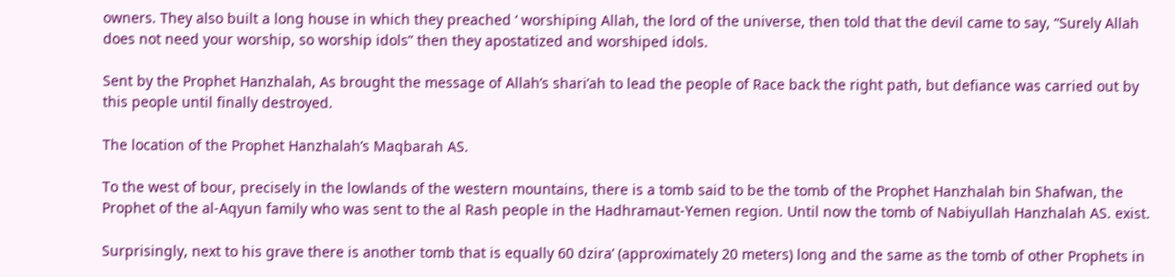owners. They also built a long house in which they preached ‘ worshiping Allah, the lord of the universe, then told that the devil came to say, “Surely Allah does not need your worship, so worship idols” then they apostatized and worshiped idols.

Sent by the Prophet Hanzhalah, As brought the message of Allah’s shari’ah to lead the people of Race back the right path, but defiance was carried out by this people until finally destroyed.

The location of the Prophet Hanzhalah’s Maqbarah AS.

To the west of bour, precisely in the lowlands of the western mountains, there is a tomb said to be the tomb of the Prophet Hanzhalah bin Shafwan, the Prophet of the al-Aqyun family who was sent to the al Rash people in the Hadhramaut-Yemen region. Until now the tomb of Nabiyullah Hanzhalah AS. exist.

Surprisingly, next to his grave there is another tomb that is equally 60 dzira’ (approximately 20 meters) long and the same as the tomb of other Prophets in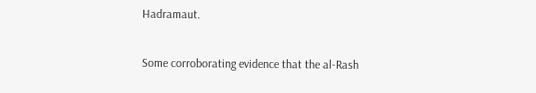Hadramaut.

Some corroborating evidence that the al-Rash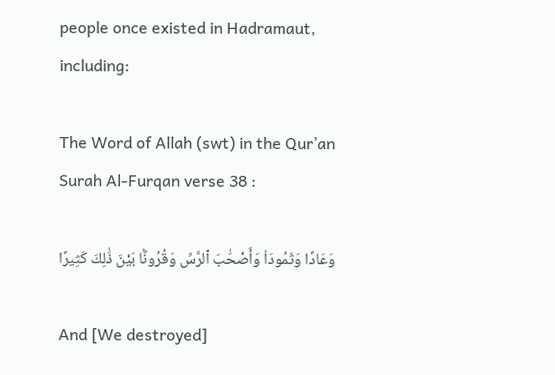people once existed in Hadramaut, including:

The Word of Allah (swt) in the Qur’an Surah Al-Furqan verse 38 :

وَعَادًا وَثَمُودَا۟ وَأَصْحَٰبَ ٱلرَّسِّ وَقُرُونًۢا بَيْنَ ذَٰلِكَ كَثِيرًا

And [We destroyed]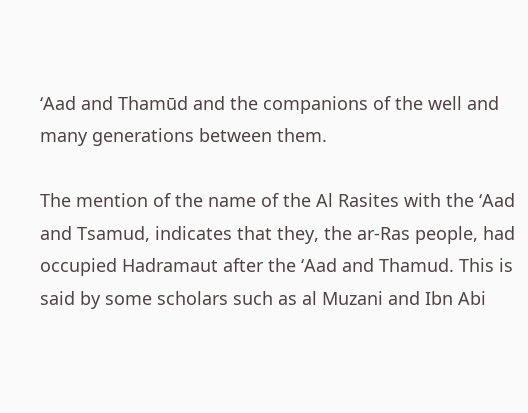‘Aad and Thamūd and the companions of the well and many generations between them.

The mention of the name of the Al Rasites with the ‘Aad and Tsamud, indicates that they, the ar-Ras people, had occupied Hadramaut after the ‘Aad and Thamud. This is said by some scholars such as al Muzani and Ibn Abi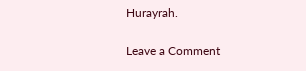Hurayrah.

Leave a Comment